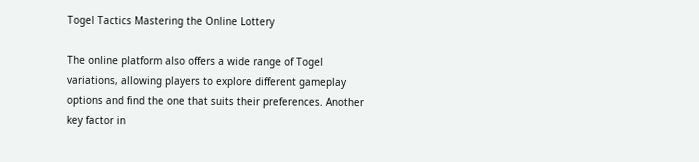Togel Tactics Mastering the Online Lottery

The online platform also offers a wide range of Togel variations, allowing players to explore different gameplay options and find the one that suits their preferences. Another key factor in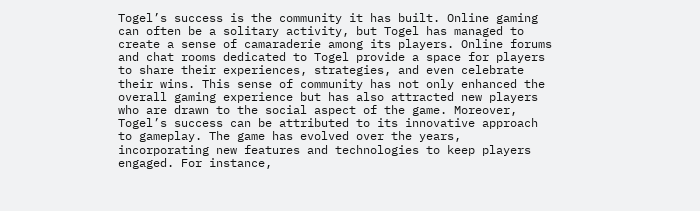Togel’s success is the community it has built. Online gaming can often be a solitary activity, but Togel has managed to create a sense of camaraderie among its players. Online forums and chat rooms dedicated to Togel provide a space for players to share their experiences, strategies, and even celebrate their wins. This sense of community has not only enhanced the overall gaming experience but has also attracted new players who are drawn to the social aspect of the game. Moreover, Togel’s success can be attributed to its innovative approach to gameplay. The game has evolved over the years, incorporating new features and technologies to keep players engaged. For instance,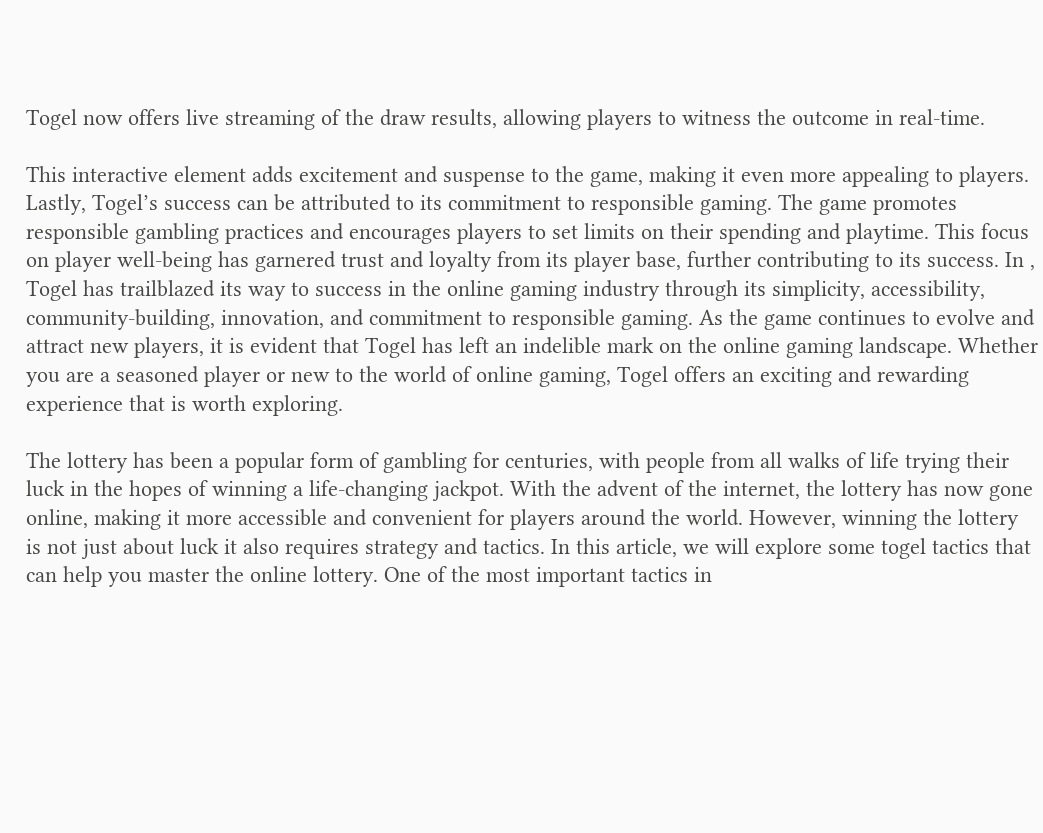Togel now offers live streaming of the draw results, allowing players to witness the outcome in real-time.

This interactive element adds excitement and suspense to the game, making it even more appealing to players. Lastly, Togel’s success can be attributed to its commitment to responsible gaming. The game promotes responsible gambling practices and encourages players to set limits on their spending and playtime. This focus on player well-being has garnered trust and loyalty from its player base, further contributing to its success. In , Togel has trailblazed its way to success in the online gaming industry through its simplicity, accessibility, community-building, innovation, and commitment to responsible gaming. As the game continues to evolve and attract new players, it is evident that Togel has left an indelible mark on the online gaming landscape. Whether you are a seasoned player or new to the world of online gaming, Togel offers an exciting and rewarding experience that is worth exploring.

The lottery has been a popular form of gambling for centuries, with people from all walks of life trying their luck in the hopes of winning a life-changing jackpot. With the advent of the internet, the lottery has now gone online, making it more accessible and convenient for players around the world. However, winning the lottery is not just about luck it also requires strategy and tactics. In this article, we will explore some togel tactics that can help you master the online lottery. One of the most important tactics in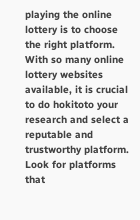playing the online lottery is to choose the right platform. With so many online lottery websites available, it is crucial to do hokitoto your research and select a reputable and trustworthy platform. Look for platforms that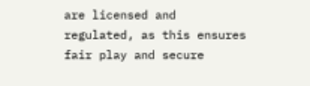are licensed and regulated, as this ensures fair play and secure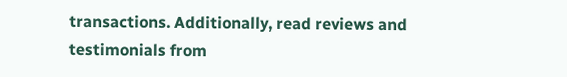transactions. Additionally, read reviews and testimonials from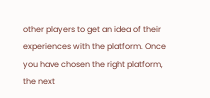other players to get an idea of their experiences with the platform. Once you have chosen the right platform, the next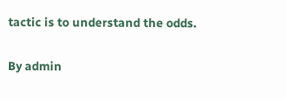tactic is to understand the odds.

By admin